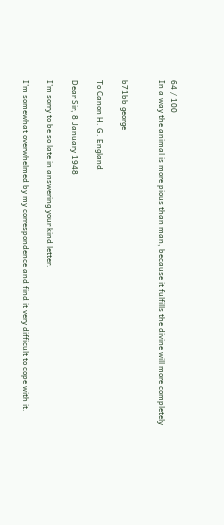64 / 100
In a way the animal is more pious than man, because it fulfills the divine will more completely


b71bb george

To Canon H. G. England

Dear Sir, 8 January 1948

I’m sorry to be so late in answering your kind letter.

I’m somewhat overwhelmed by my correspondence and find it very difficult to cope with it.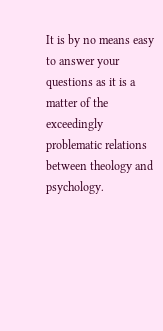It is by no means easy to answer your questions as it is a matter of the exceedingly problematic relations between theology and psychology.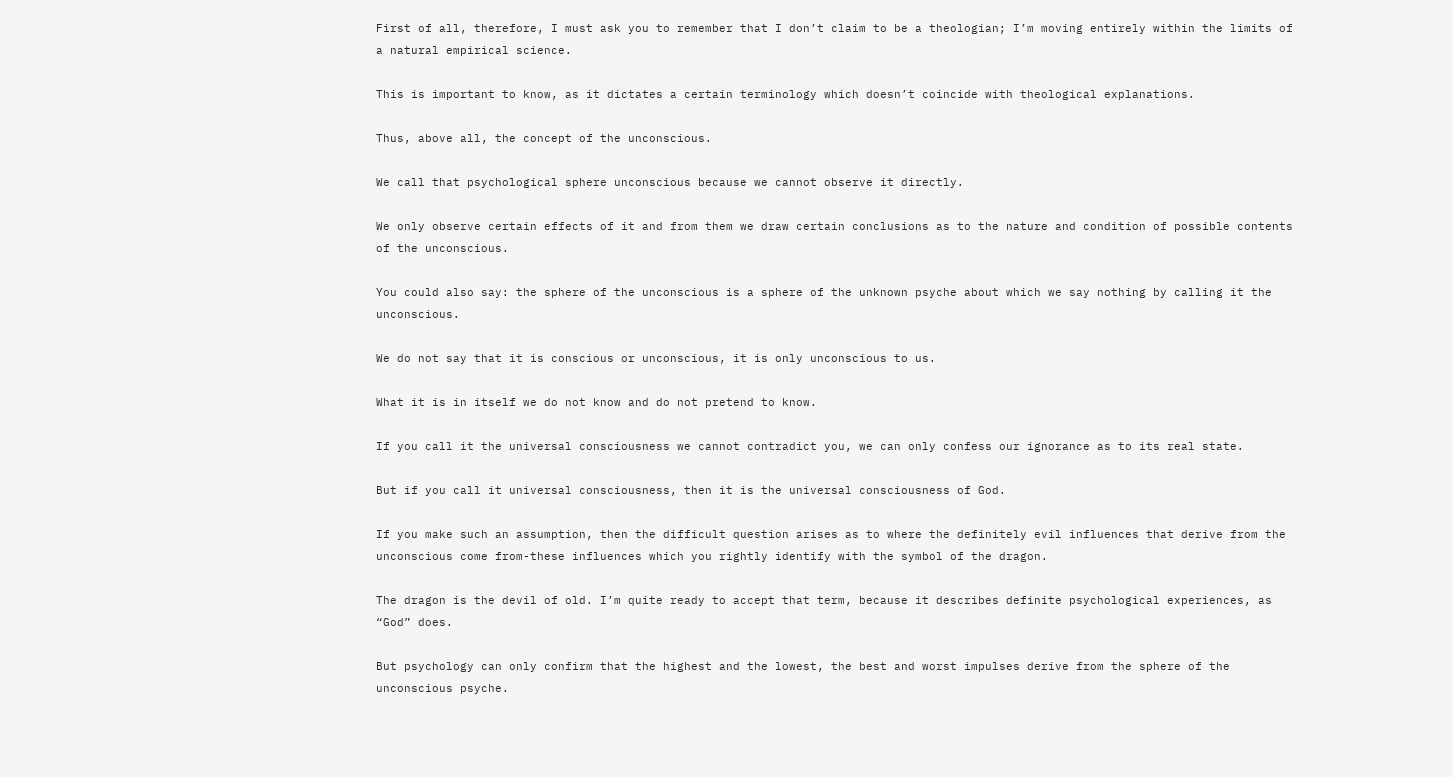First of all, therefore, I must ask you to remember that I don’t claim to be a theologian; I’m moving entirely within the limits of a natural empirical science.

This is important to know, as it dictates a certain terminology which doesn’t coincide with theological explanations.

Thus, above all, the concept of the unconscious.

We call that psychological sphere unconscious because we cannot observe it directly.

We only observe certain effects of it and from them we draw certain conclusions as to the nature and condition of possible contents of the unconscious.

You could also say: the sphere of the unconscious is a sphere of the unknown psyche about which we say nothing by calling it the unconscious.

We do not say that it is conscious or unconscious, it is only unconscious to us.

What it is in itself we do not know and do not pretend to know.

If you call it the universal consciousness we cannot contradict you, we can only confess our ignorance as to its real state.

But if you call it universal consciousness, then it is the universal consciousness of God.

If you make such an assumption, then the difficult question arises as to where the definitely evil influences that derive from the unconscious come from-these influences which you rightly identify with the symbol of the dragon.

The dragon is the devil of old. I’m quite ready to accept that term, because it describes definite psychological experiences, as “God” does.

But psychology can only confirm that the highest and the lowest, the best and worst impulses derive from the sphere of the unconscious psyche.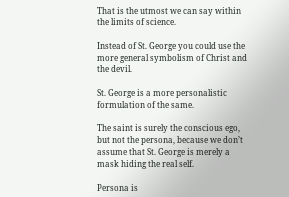That is the utmost we can say within the limits of science.

Instead of St. George you could use the more general symbolism of Christ and the devil.

St. George is a more personalistic formulation of the same.

The saint is surely the conscious ego, but not the persona, because we don’t assume that St. George is merely a mask hiding the real self.

Persona is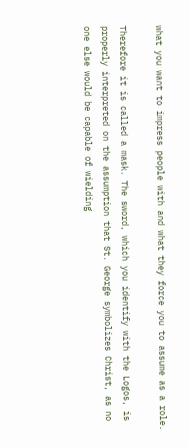what you want to impress people with and what they force you to assume as a role.

Therefore it is called a mask. The sword, which you identify with the Logos, is properly interpreted on the assumption that St. George symbolizes Christ, as no one else would be capable of wielding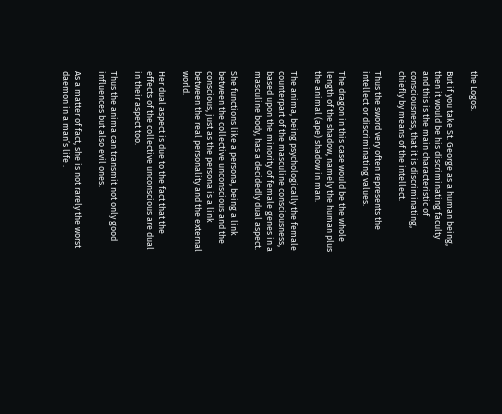the Logos.

But if you take St. George as a human being, then it would be his discriminating faculty and this is the main characteristic of consciousness, that it is discriminating, chiefly by means of the intellect.

Thus the sword very often represents the intellect or discriminating values.

The dragon in this case would be the whole length of the shadow, namely the human plus the animal (ape) shadow in man.

The anima, being psychologically the female counterpart of the masculine consciousness, based upon the minority of female genes in a masculine body, has a decidedly dual aspect.

She functions like a persona, being a link between the collective unconscious and the conscious, just as the persona is a link between the real personality and the external world.

Her dual aspect is due to the fact that the effects of the collective unconscious are dual in their aspect too.

Thus the anima can transmit not only good influences but also evil ones.

As a matter of fact, she is not rarely the worst daemon in a man’s life .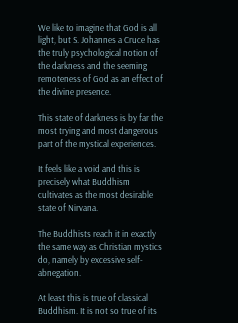We like to imagine that God is all light, but S. Johannes a Cruce has the truly psychological notion of the darkness and the seeming remoteness of God as an effect of the divine presence.

This state of darkness is by far the most trying and most dangerous part of the mystical experiences.

It feels like a void and this is precisely what Buddhism cultivates as the most desirable state of Nirvana.

The Buddhists reach it in exactly the same way as Christian mystics do, namely by excessive self-abnegation.

At least this is true of classical Buddhism. It is not so true of its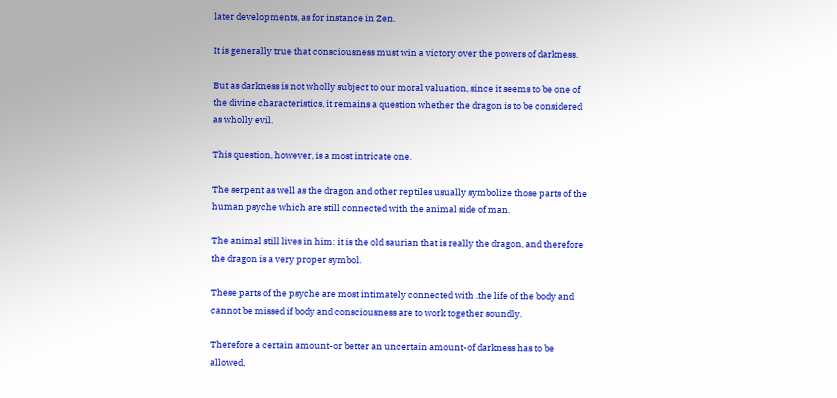later developments, as for instance in Zen.

It is generally true that consciousness must win a victory over the powers of darkness.

But as darkness is not wholly subject to our moral valuation, since it seems to be one of the divine characteristics, it remains a question whether the dragon is to be considered as wholly evil.

This question, however, is a most intricate one.

The serpent as well as the dragon and other reptiles usually symbolize those parts of the human psyche which are still connected with the animal side of man.

The animal still lives in him: it is the old saurian that is really the dragon, and therefore the dragon is a very proper symbol.

These parts of the psyche are most intimately connected with .the life of the body and cannot be missed if body and consciousness are to work together soundly.

Therefore a certain amount-or better an uncertain amount-of darkness has to be allowed,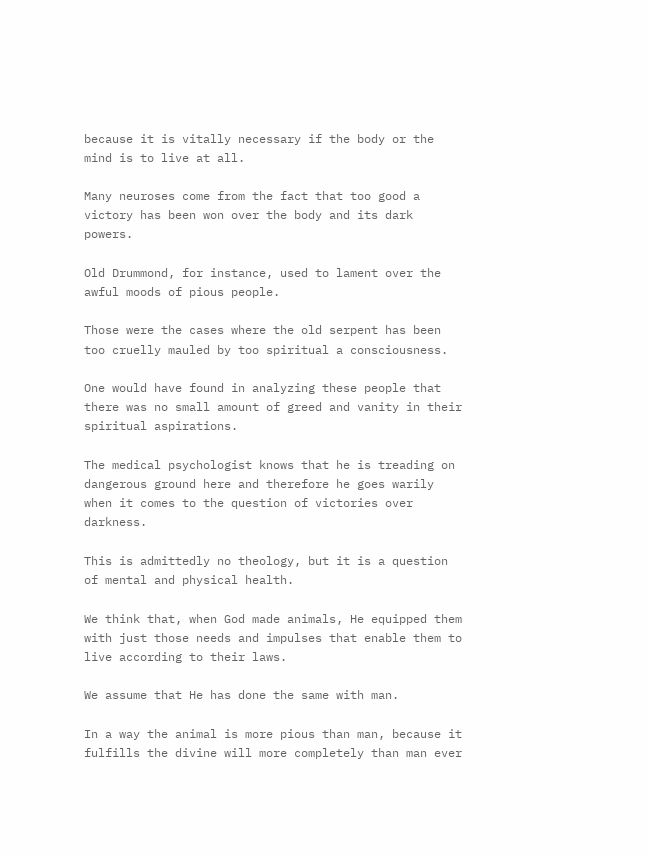because it is vitally necessary if the body or the mind is to live at all.

Many neuroses come from the fact that too good a victory has been won over the body and its dark powers.

Old Drummond, for instance, used to lament over the awful moods of pious people.

Those were the cases where the old serpent has been too cruelly mauled by too spiritual a consciousness.

One would have found in analyzing these people that there was no small amount of greed and vanity in their spiritual aspirations.

The medical psychologist knows that he is treading on dangerous ground here and therefore he goes warily when it comes to the question of victories over darkness.

This is admittedly no theology, but it is a question of mental and physical health.

We think that, when God made animals, He equipped them with just those needs and impulses that enable them to live according to their laws.

We assume that He has done the same with man.

In a way the animal is more pious than man, because it fulfills the divine will more completely than man ever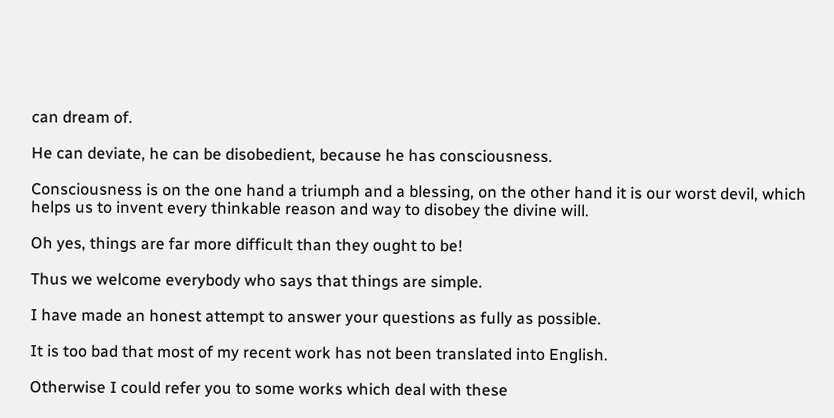can dream of.

He can deviate, he can be disobedient, because he has consciousness.

Consciousness is on the one hand a triumph and a blessing, on the other hand it is our worst devil, which helps us to invent every thinkable reason and way to disobey the divine will.

Oh yes, things are far more difficult than they ought to be!

Thus we welcome everybody who says that things are simple.

I have made an honest attempt to answer your questions as fully as possible.

It is too bad that most of my recent work has not been translated into English.

Otherwise I could refer you to some works which deal with these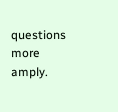questions more amply.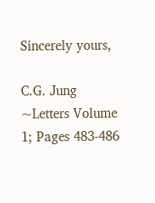Sincerely yours,

C.G. Jung ~Letters Volume 1; Pages 483-486